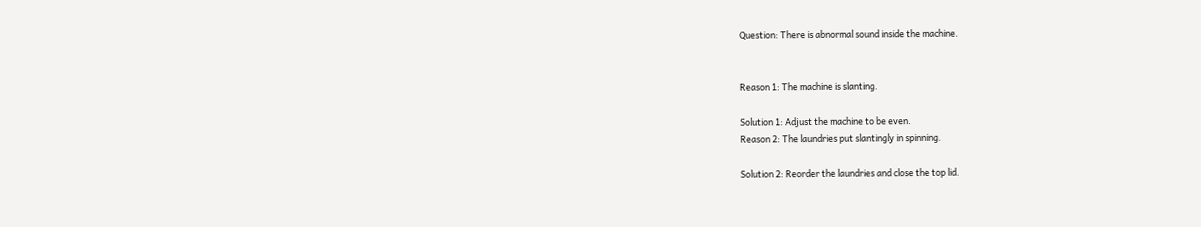Question: There is abnormal sound inside the machine.


Reason 1: The machine is slanting.

Solution 1: Adjust the machine to be even.
Reason 2: The laundries put slantingly in spinning.

Solution 2: Reorder the laundries and close the top lid.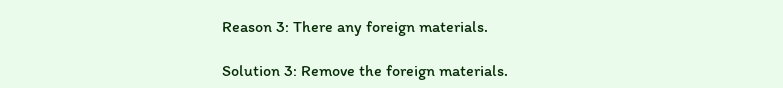Reason 3: There any foreign materials.

Solution 3: Remove the foreign materials.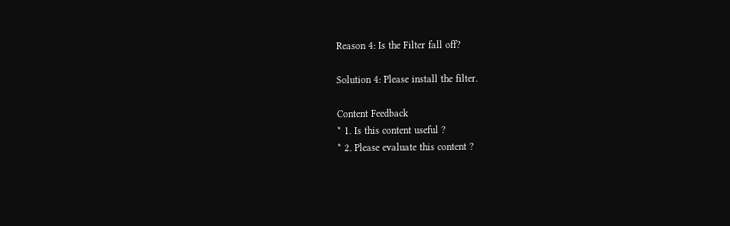Reason 4: Is the Filter fall off?

Solution 4: Please install the filter.

Content Feedback
* 1. Is this content useful ?
* 2. Please evaluate this content ?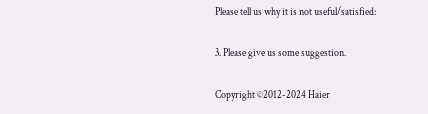Please tell us why it is not useful/satisfied:

3. Please give us some suggestion.

Copyright ©2012-2024 Haier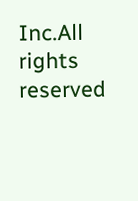Inc.All rights reserved